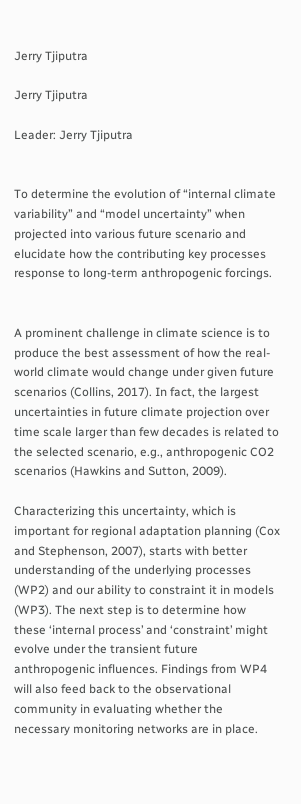Jerry Tjiputra

Jerry Tjiputra

Leader: Jerry Tjiputra


To determine the evolution of “internal climate variability” and “model uncertainty” when projected into various future scenario and elucidate how the contributing key processes response to long-term anthropogenic forcings.


A prominent challenge in climate science is to produce the best assessment of how the real-world climate would change under given future scenarios (Collins, 2017). In fact, the largest uncertainties in future climate projection over time scale larger than few decades is related to the selected scenario, e.g., anthropogenic CO2 scenarios (Hawkins and Sutton, 2009).

Characterizing this uncertainty, which is important for regional adaptation planning (Cox and Stephenson, 2007), starts with better understanding of the underlying processes (WP2) and our ability to constraint it in models (WP3). The next step is to determine how these ‘internal process’ and ‘constraint’ might evolve under the transient future anthropogenic influences. Findings from WP4 will also feed back to the observational community in evaluating whether the necessary monitoring networks are in place.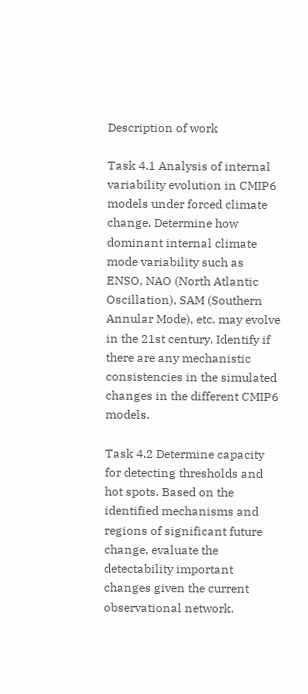Description of work

Task 4.1 Analysis of internal variability evolution in CMIP6 models under forced climate change. Determine how dominant internal climate mode variability such as ENSO, NAO (North Atlantic Oscillation), SAM (Southern Annular Mode), etc. may evolve in the 21st century. Identify if there are any mechanistic consistencies in the simulated changes in the different CMIP6 models.

Task 4.2 Determine capacity for detecting thresholds and hot spots. Based on the identified mechanisms and regions of significant future change, evaluate the detectability important changes given the current observational network.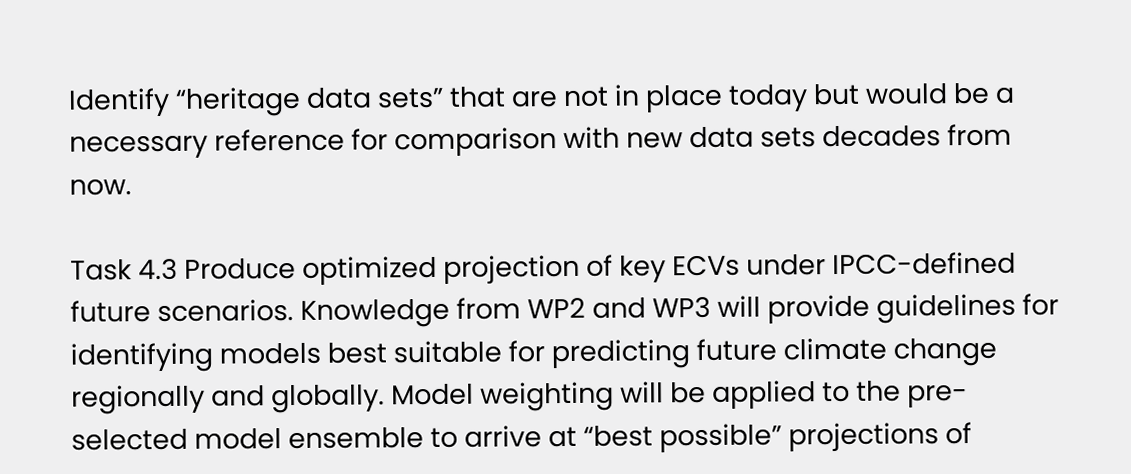Identify “heritage data sets” that are not in place today but would be a necessary reference for comparison with new data sets decades from now.

Task 4.3 Produce optimized projection of key ECVs under IPCC-defined future scenarios. Knowledge from WP2 and WP3 will provide guidelines for identifying models best suitable for predicting future climate change regionally and globally. Model weighting will be applied to the pre-selected model ensemble to arrive at “best possible” projections of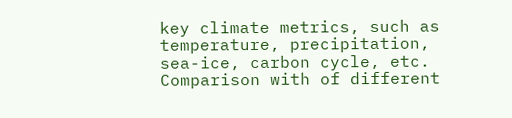key climate metrics, such as temperature, precipitation, sea-ice, carbon cycle, etc. Comparison with of different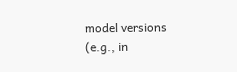model versions (e.g., in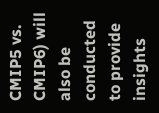CMIP5 vs. CMIP6) will also be conducted to provide insights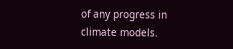of any progress in climate models.